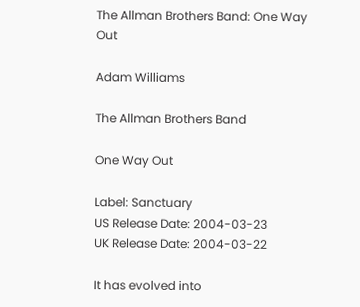The Allman Brothers Band: One Way Out

Adam Williams

The Allman Brothers Band

One Way Out

Label: Sanctuary
US Release Date: 2004-03-23
UK Release Date: 2004-03-22

It has evolved into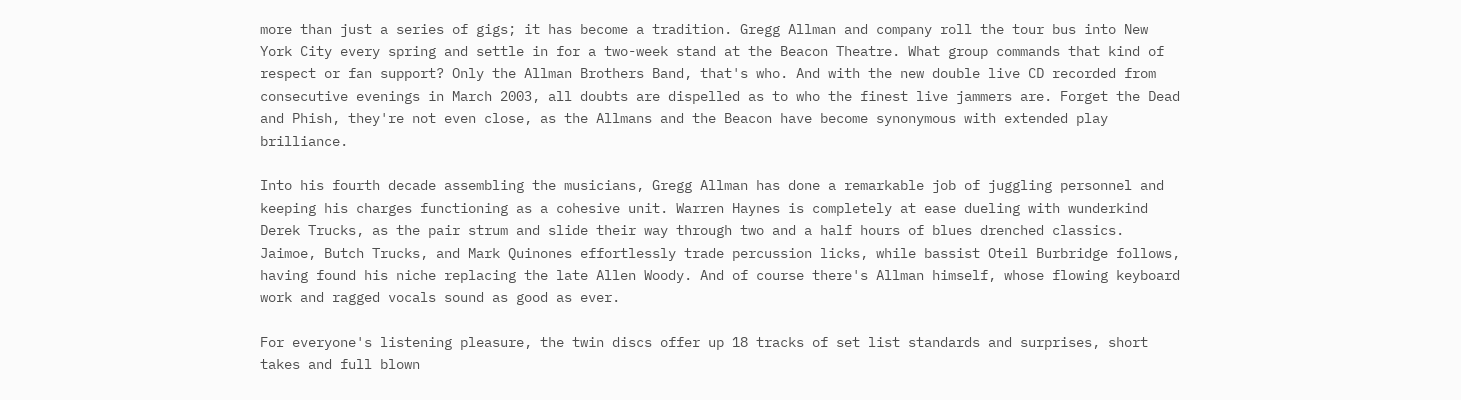more than just a series of gigs; it has become a tradition. Gregg Allman and company roll the tour bus into New York City every spring and settle in for a two-week stand at the Beacon Theatre. What group commands that kind of respect or fan support? Only the Allman Brothers Band, that's who. And with the new double live CD recorded from consecutive evenings in March 2003, all doubts are dispelled as to who the finest live jammers are. Forget the Dead and Phish, they're not even close, as the Allmans and the Beacon have become synonymous with extended play brilliance.

Into his fourth decade assembling the musicians, Gregg Allman has done a remarkable job of juggling personnel and keeping his charges functioning as a cohesive unit. Warren Haynes is completely at ease dueling with wunderkind Derek Trucks, as the pair strum and slide their way through two and a half hours of blues drenched classics. Jaimoe, Butch Trucks, and Mark Quinones effortlessly trade percussion licks, while bassist Oteil Burbridge follows, having found his niche replacing the late Allen Woody. And of course there's Allman himself, whose flowing keyboard work and ragged vocals sound as good as ever.

For everyone's listening pleasure, the twin discs offer up 18 tracks of set list standards and surprises, short takes and full blown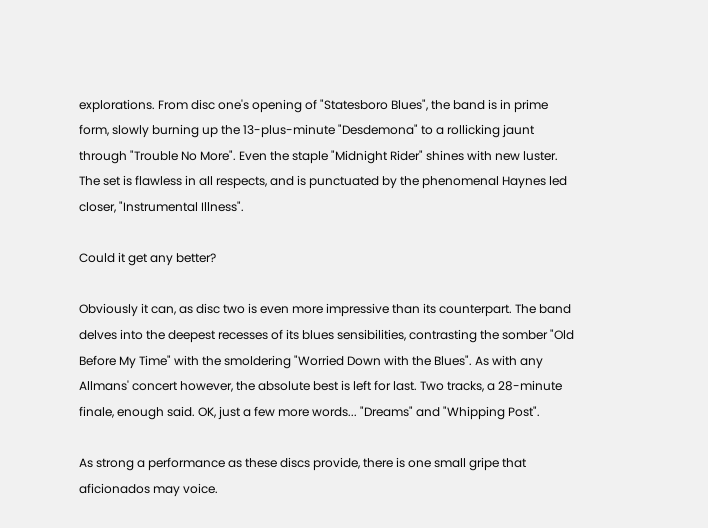explorations. From disc one's opening of "Statesboro Blues", the band is in prime form, slowly burning up the 13-plus-minute "Desdemona" to a rollicking jaunt through "Trouble No More". Even the staple "Midnight Rider" shines with new luster. The set is flawless in all respects, and is punctuated by the phenomenal Haynes led closer, "Instrumental Illness".

Could it get any better?

Obviously it can, as disc two is even more impressive than its counterpart. The band delves into the deepest recesses of its blues sensibilities, contrasting the somber "Old Before My Time" with the smoldering "Worried Down with the Blues". As with any Allmans' concert however, the absolute best is left for last. Two tracks, a 28-minute finale, enough said. OK, just a few more words... "Dreams" and "Whipping Post".

As strong a performance as these discs provide, there is one small gripe that aficionados may voice.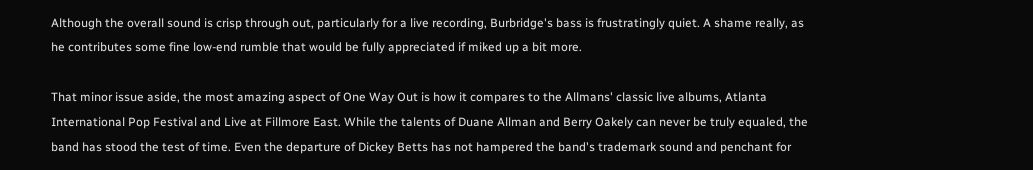Although the overall sound is crisp through out, particularly for a live recording, Burbridge's bass is frustratingly quiet. A shame really, as he contributes some fine low-end rumble that would be fully appreciated if miked up a bit more.

That minor issue aside, the most amazing aspect of One Way Out is how it compares to the Allmans' classic live albums, Atlanta International Pop Festival and Live at Fillmore East. While the talents of Duane Allman and Berry Oakely can never be truly equaled, the band has stood the test of time. Even the departure of Dickey Betts has not hampered the band's trademark sound and penchant for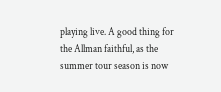playing live. A good thing for the Allman faithful, as the summer tour season is now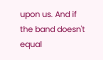upon us. And if the band doesn't equal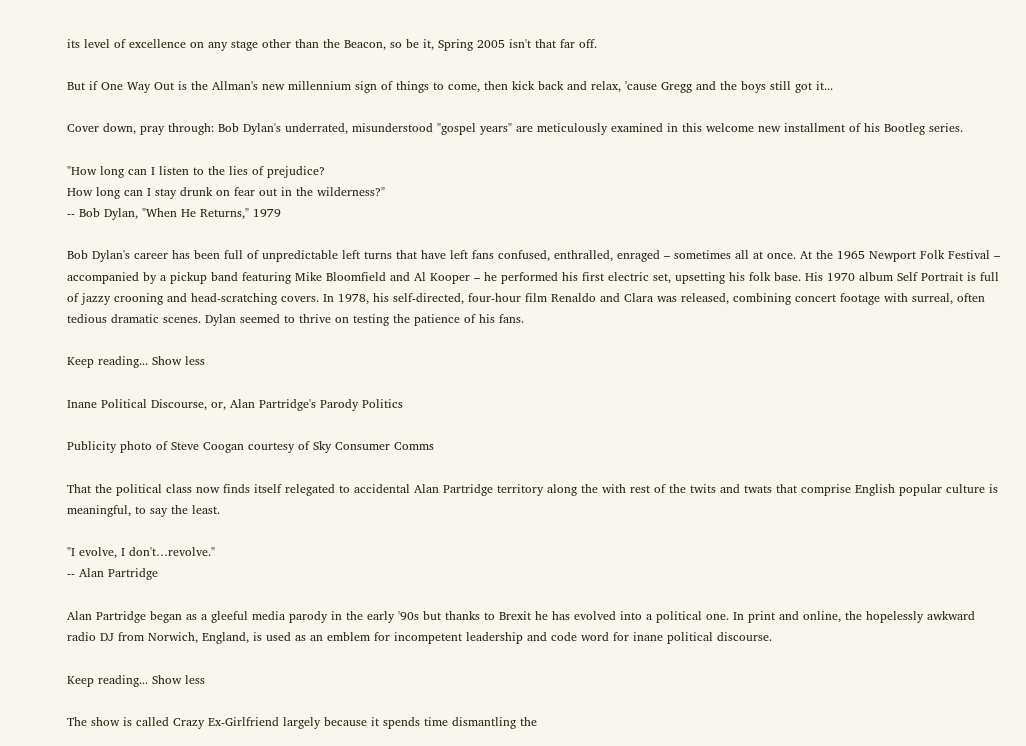its level of excellence on any stage other than the Beacon, so be it, Spring 2005 isn't that far off.

But if One Way Out is the Allman's new millennium sign of things to come, then kick back and relax, 'cause Gregg and the boys still got it...

Cover down, pray through: Bob Dylan's underrated, misunderstood "gospel years" are meticulously examined in this welcome new installment of his Bootleg series.

"How long can I listen to the lies of prejudice?
How long can I stay drunk on fear out in the wilderness?"
-- Bob Dylan, "When He Returns," 1979

Bob Dylan's career has been full of unpredictable left turns that have left fans confused, enthralled, enraged – sometimes all at once. At the 1965 Newport Folk Festival – accompanied by a pickup band featuring Mike Bloomfield and Al Kooper – he performed his first electric set, upsetting his folk base. His 1970 album Self Portrait is full of jazzy crooning and head-scratching covers. In 1978, his self-directed, four-hour film Renaldo and Clara was released, combining concert footage with surreal, often tedious dramatic scenes. Dylan seemed to thrive on testing the patience of his fans.

Keep reading... Show less

Inane Political Discourse, or, Alan Partridge's Parody Politics

Publicity photo of Steve Coogan courtesy of Sky Consumer Comms

That the political class now finds itself relegated to accidental Alan Partridge territory along the with rest of the twits and twats that comprise English popular culture is meaningful, to say the least.

"I evolve, I don't…revolve."
-- Alan Partridge

Alan Partridge began as a gleeful media parody in the early '90s but thanks to Brexit he has evolved into a political one. In print and online, the hopelessly awkward radio DJ from Norwich, England, is used as an emblem for incompetent leadership and code word for inane political discourse.

Keep reading... Show less

The show is called Crazy Ex-Girlfriend largely because it spends time dismantling the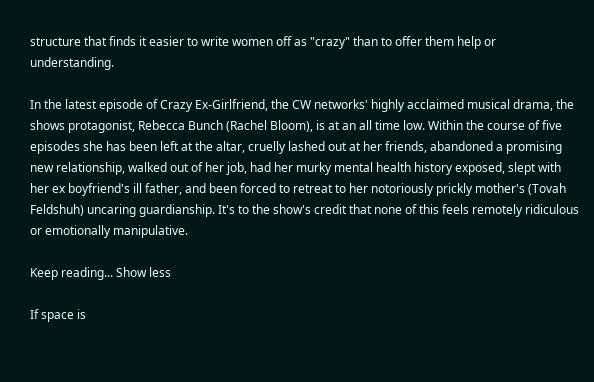structure that finds it easier to write women off as "crazy" than to offer them help or understanding.

In the latest episode of Crazy Ex-Girlfriend, the CW networks' highly acclaimed musical drama, the shows protagonist, Rebecca Bunch (Rachel Bloom), is at an all time low. Within the course of five episodes she has been left at the altar, cruelly lashed out at her friends, abandoned a promising new relationship, walked out of her job, had her murky mental health history exposed, slept with her ex boyfriend's ill father, and been forced to retreat to her notoriously prickly mother's (Tovah Feldshuh) uncaring guardianship. It's to the show's credit that none of this feels remotely ridiculous or emotionally manipulative.

Keep reading... Show less

If space is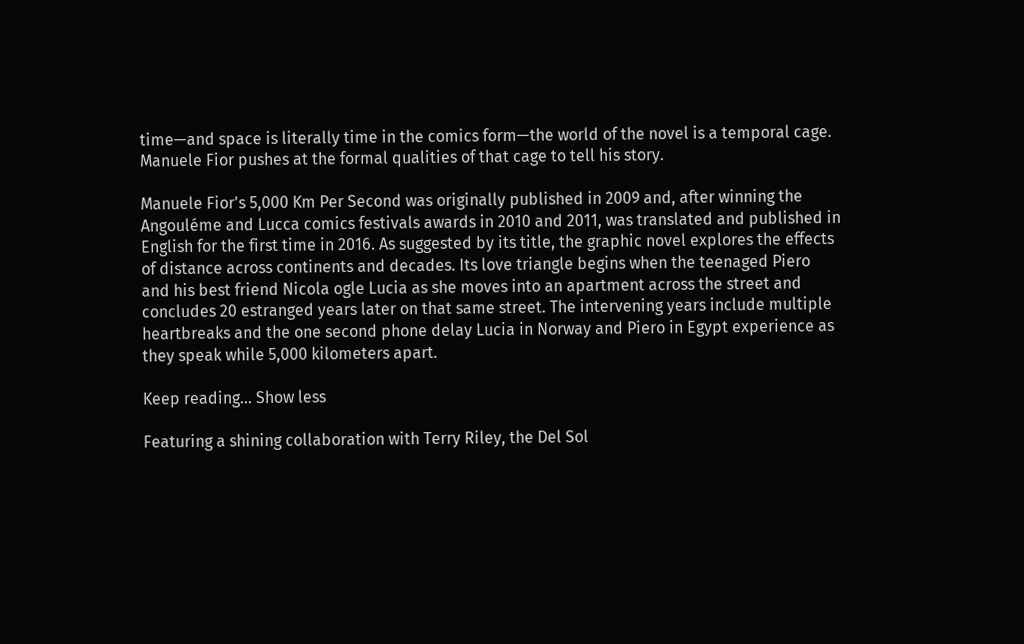time—and space is literally time in the comics form—the world of the novel is a temporal cage. Manuele Fior pushes at the formal qualities of that cage to tell his story.

Manuele Fior's 5,000 Km Per Second was originally published in 2009 and, after winning the Angouléme and Lucca comics festivals awards in 2010 and 2011, was translated and published in English for the first time in 2016. As suggested by its title, the graphic novel explores the effects of distance across continents and decades. Its love triangle begins when the teenaged Piero and his best friend Nicola ogle Lucia as she moves into an apartment across the street and concludes 20 estranged years later on that same street. The intervening years include multiple heartbreaks and the one second phone delay Lucia in Norway and Piero in Egypt experience as they speak while 5,000 kilometers apart.

Keep reading... Show less

Featuring a shining collaboration with Terry Riley, the Del Sol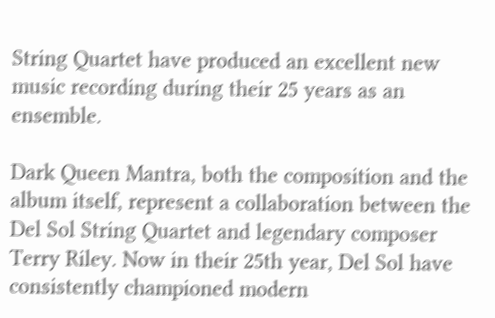String Quartet have produced an excellent new music recording during their 25 years as an ensemble.

Dark Queen Mantra, both the composition and the album itself, represent a collaboration between the Del Sol String Quartet and legendary composer Terry Riley. Now in their 25th year, Del Sol have consistently championed modern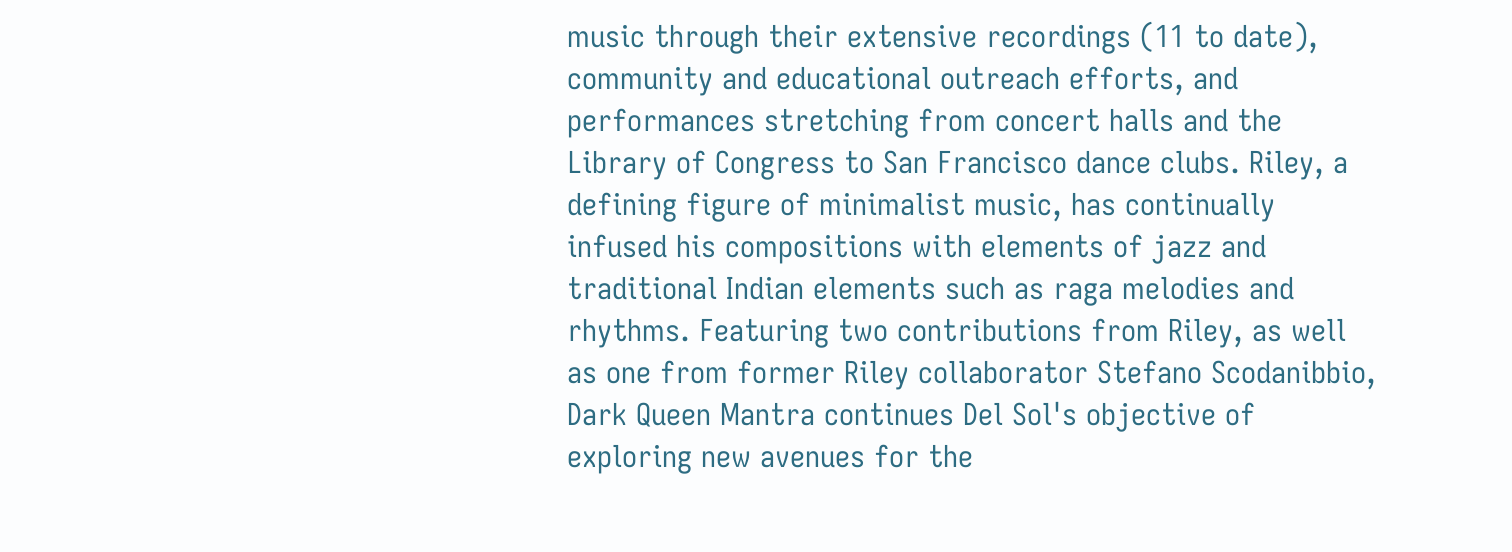music through their extensive recordings (11 to date), community and educational outreach efforts, and performances stretching from concert halls and the Library of Congress to San Francisco dance clubs. Riley, a defining figure of minimalist music, has continually infused his compositions with elements of jazz and traditional Indian elements such as raga melodies and rhythms. Featuring two contributions from Riley, as well as one from former Riley collaborator Stefano Scodanibbio, Dark Queen Mantra continues Del Sol's objective of exploring new avenues for the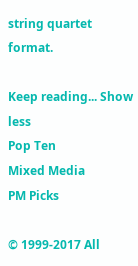string quartet format.

Keep reading... Show less
Pop Ten
Mixed Media
PM Picks

© 1999-2017 All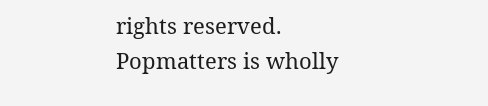rights reserved.
Popmatters is wholly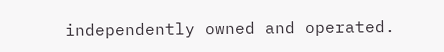independently owned and operated.